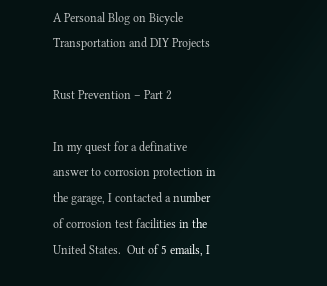A Personal Blog on Bicycle Transportation and DIY Projects

Rust Prevention – Part 2

In my quest for a definative answer to corrosion protection in the garage, I contacted a number of corrosion test facilities in the United States.  Out of 5 emails, I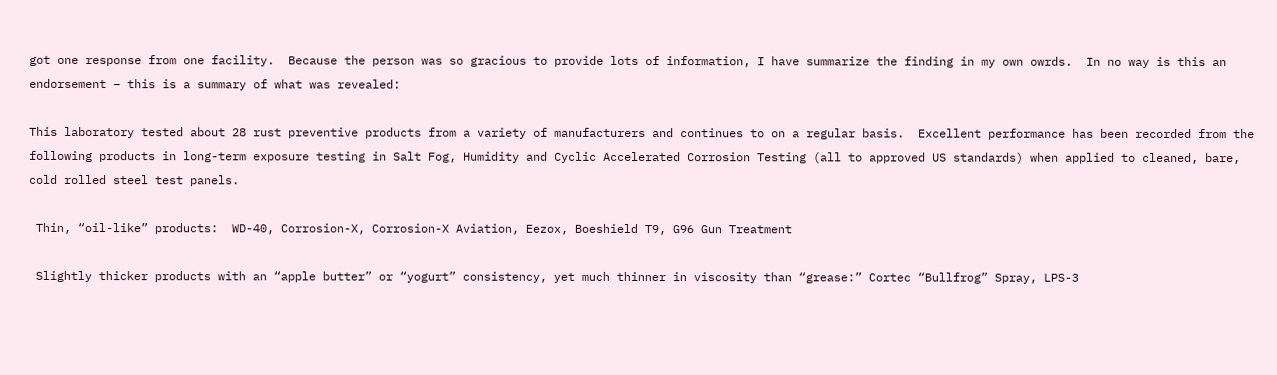got one response from one facility.  Because the person was so gracious to provide lots of information, I have summarize the finding in my own owrds.  In no way is this an endorsement – this is a summary of what was revealed:

This laboratory tested about 28 rust preventive products from a variety of manufacturers and continues to on a regular basis.  Excellent performance has been recorded from the following products in long-term exposure testing in Salt Fog, Humidity and Cyclic Accelerated Corrosion Testing (all to approved US standards) when applied to cleaned, bare, cold rolled steel test panels.

 Thin, “oil-like” products:  WD-40, Corrosion-X, Corrosion-X Aviation, Eezox, Boeshield T9, G96 Gun Treatment

 Slightly thicker products with an “apple butter” or “yogurt” consistency, yet much thinner in viscosity than “grease:” Cortec “Bullfrog” Spray, LPS-3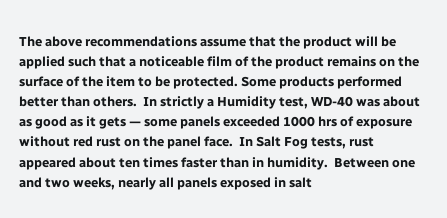The above recommendations assume that the product will be applied such that a noticeable film of the product remains on the surface of the item to be protected. Some products performed better than others.  In strictly a Humidity test, WD-40 was about as good as it gets — some panels exceeded 1000 hrs of exposure without red rust on the panel face.  In Salt Fog tests, rust appeared about ten times faster than in humidity.  Between one and two weeks, nearly all panels exposed in salt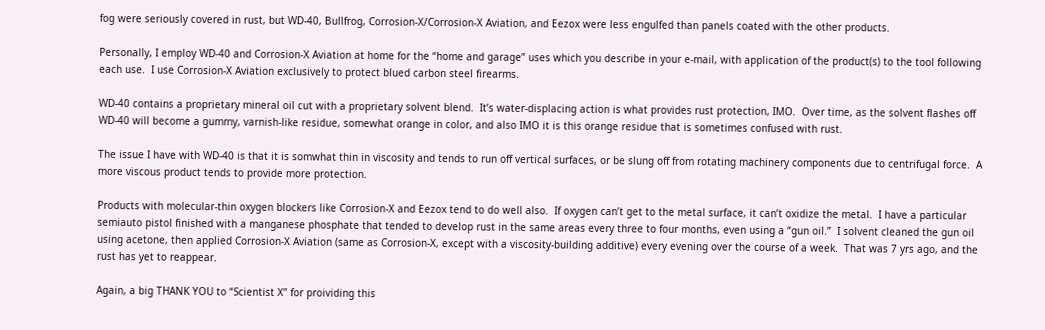fog were seriously covered in rust, but WD-40, Bullfrog, Corrosion-X/Corrosion-X Aviation, and Eezox were less engulfed than panels coated with the other products.

Personally, I employ WD-40 and Corrosion-X Aviation at home for the “home and garage” uses which you describe in your e-mail, with application of the product(s) to the tool following each use.  I use Corrosion-X Aviation exclusively to protect blued carbon steel firearms.

WD-40 contains a proprietary mineral oil cut with a proprietary solvent blend.  It’s water-displacing action is what provides rust protection, IMO.  Over time, as the solvent flashes off WD-40 will become a gummy, varnish-like residue, somewhat orange in color, and also IMO it is this orange residue that is sometimes confused with rust.

The issue I have with WD-40 is that it is somwhat thin in viscosity and tends to run off vertical surfaces, or be slung off from rotating machinery components due to centrifugal force.  A more viscous product tends to provide more protection.

Products with molecular-thin oxygen blockers like Corrosion-X and Eezox tend to do well also.  If oxygen can’t get to the metal surface, it can’t oxidize the metal.  I have a particular semiauto pistol finished with a manganese phosphate that tended to develop rust in the same areas every three to four months, even using a “gun oil.”  I solvent cleaned the gun oil using acetone, then applied Corrosion-X Aviation (same as Corrosion-X, except with a viscosity-building additive) every evening over the course of a week.  That was 7 yrs ago, and the rust has yet to reappear.

Again, a big THANK YOU to “Scientist X” for proividing this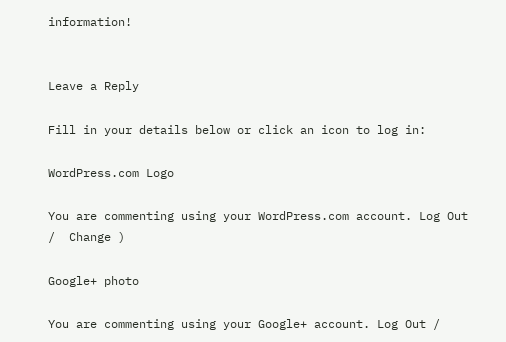information!


Leave a Reply

Fill in your details below or click an icon to log in:

WordPress.com Logo

You are commenting using your WordPress.com account. Log Out /  Change )

Google+ photo

You are commenting using your Google+ account. Log Out /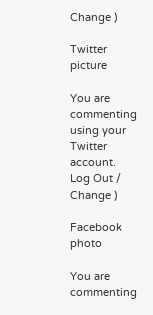Change )

Twitter picture

You are commenting using your Twitter account. Log Out /  Change )

Facebook photo

You are commenting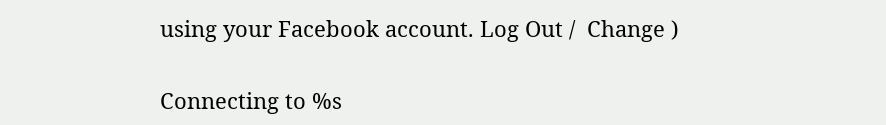using your Facebook account. Log Out /  Change )


Connecting to %s